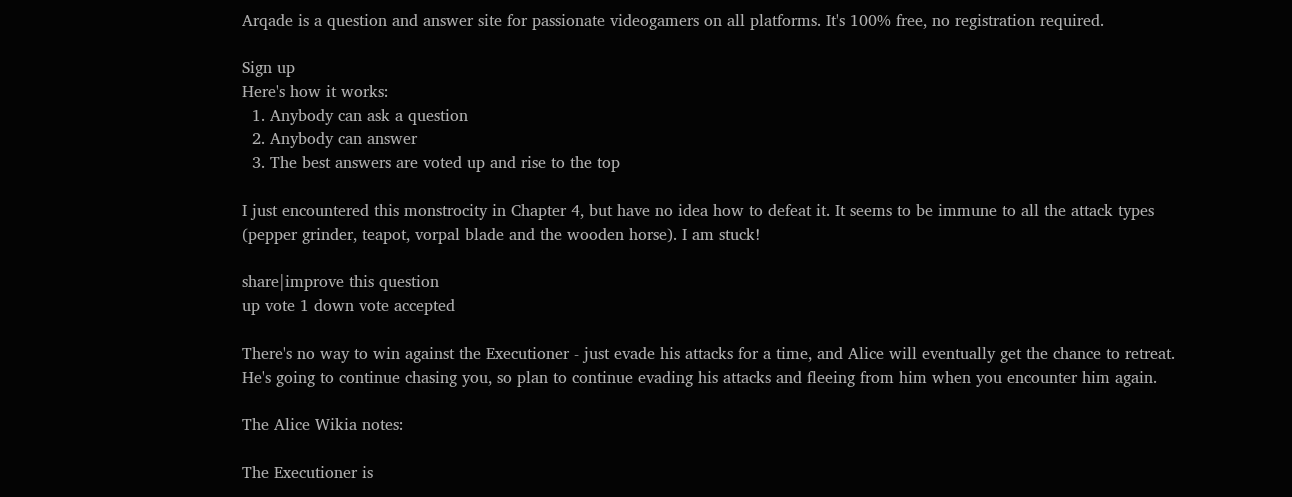Arqade is a question and answer site for passionate videogamers on all platforms. It's 100% free, no registration required.

Sign up
Here's how it works:
  1. Anybody can ask a question
  2. Anybody can answer
  3. The best answers are voted up and rise to the top

I just encountered this monstrocity in Chapter 4, but have no idea how to defeat it. It seems to be immune to all the attack types (pepper grinder, teapot, vorpal blade and the wooden horse). I am stuck!

share|improve this question
up vote 1 down vote accepted

There's no way to win against the Executioner - just evade his attacks for a time, and Alice will eventually get the chance to retreat. He's going to continue chasing you, so plan to continue evading his attacks and fleeing from him when you encounter him again.

The Alice Wikia notes:

The Executioner is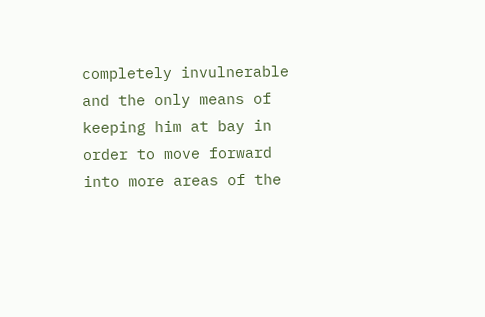completely invulnerable and the only means of keeping him at bay in order to move forward into more areas of the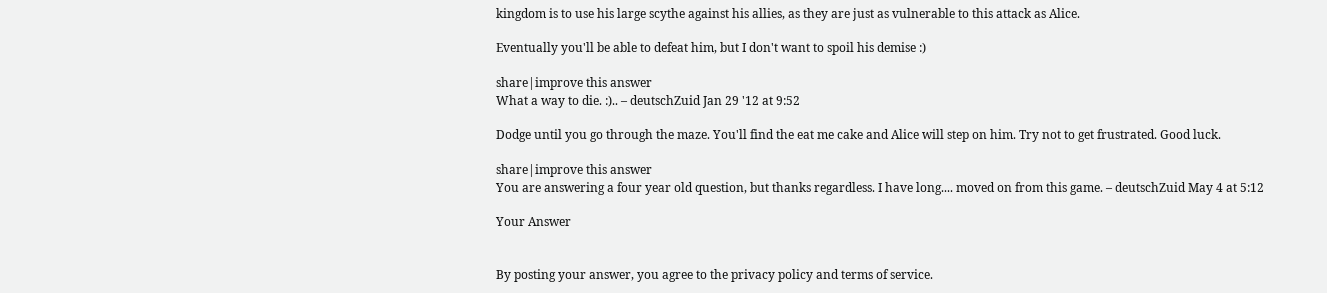kingdom is to use his large scythe against his allies, as they are just as vulnerable to this attack as Alice.

Eventually you'll be able to defeat him, but I don't want to spoil his demise :)

share|improve this answer
What a way to die. :).. – deutschZuid Jan 29 '12 at 9:52

Dodge until you go through the maze. You'll find the eat me cake and Alice will step on him. Try not to get frustrated. Good luck.

share|improve this answer
You are answering a four year old question, but thanks regardless. I have long.... moved on from this game. – deutschZuid May 4 at 5:12

Your Answer


By posting your answer, you agree to the privacy policy and terms of service.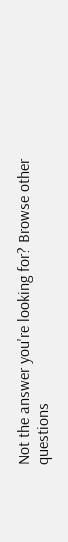Not the answer you're looking for? Browse other questions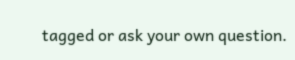tagged or ask your own question.